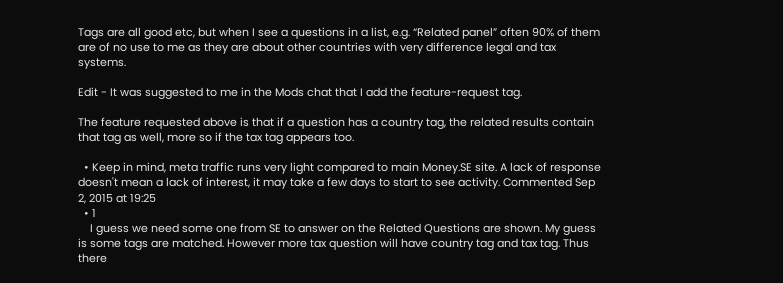Tags are all good etc, but when I see a questions in a list, e.g. “Related panel” often 90% of them are of no use to me as they are about other countries with very difference legal and tax systems.

Edit - It was suggested to me in the Mods chat that I add the feature-request tag.

The feature requested above is that if a question has a country tag, the related results contain that tag as well, more so if the tax tag appears too.

  • Keep in mind, meta traffic runs very light compared to main Money.SE site. A lack of response doesn't mean a lack of interest, it may take a few days to start to see activity. Commented Sep 2, 2015 at 19:25
  • 1
    I guess we need some one from SE to answer on the Related Questions are shown. My guess is some tags are matched. However more tax question will have country tag and tax tag. Thus there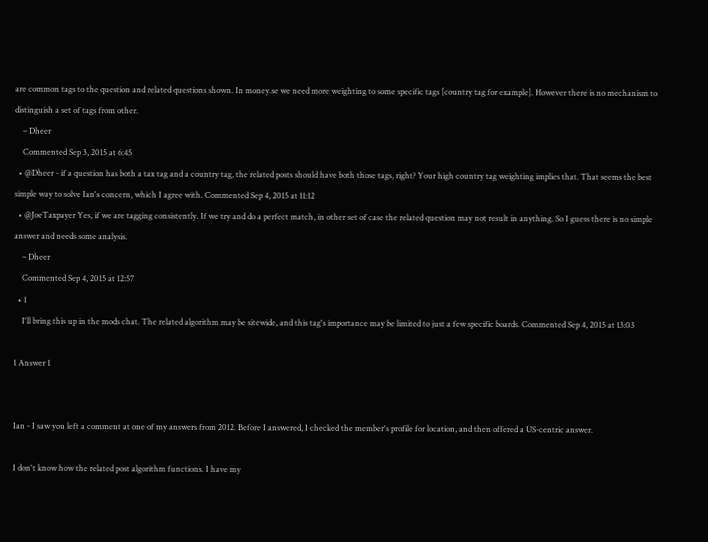are common tags to the question and related questions shown. In money.se we need more weighting to some specific tags [country tag for example]. However there is no mechanism to distinguish a set of tags from other.
    – Dheer
    Commented Sep 3, 2015 at 6:45
  • @Dheer - if a question has both a tax tag and a country tag, the related posts should have both those tags, right? Your high country tag weighting implies that. That seems the best simple way to solve Ian's concern, which I agree with. Commented Sep 4, 2015 at 11:12
  • @JoeTaxpayer Yes, if we are tagging consistently. If we try and do a perfect match, in other set of case the related question may not result in anything. So I guess there is no simple answer and needs some analysis.
    – Dheer
    Commented Sep 4, 2015 at 12:57
  • 1
    I'll bring this up in the mods chat. The related algorithm may be sitewide, and this tag's importance may be limited to just a few specific boards. Commented Sep 4, 2015 at 13:03

1 Answer 1


Ian - I saw you left a comment at one of my answers from 2012. Before I answered, I checked the member's profile for location, and then offered a US-centric answer.

I don't know how the related post algorithm functions. I have my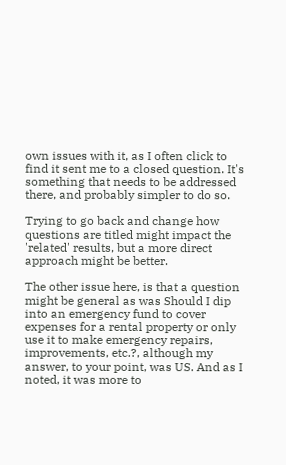own issues with it, as I often click to find it sent me to a closed question. It's something that needs to be addressed there, and probably simpler to do so.

Trying to go back and change how questions are titled might impact the 'related' results, but a more direct approach might be better.

The other issue here, is that a question might be general as was Should I dip into an emergency fund to cover expenses for a rental property or only use it to make emergency repairs, improvements, etc.?, although my answer, to your point, was US. And as I noted, it was more to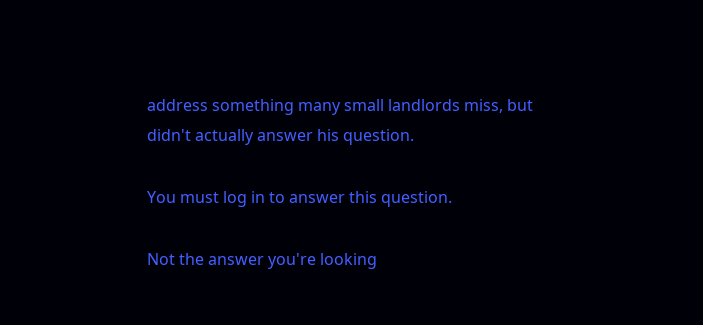address something many small landlords miss, but didn't actually answer his question.

You must log in to answer this question.

Not the answer you're looking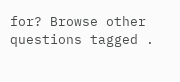for? Browse other questions tagged .